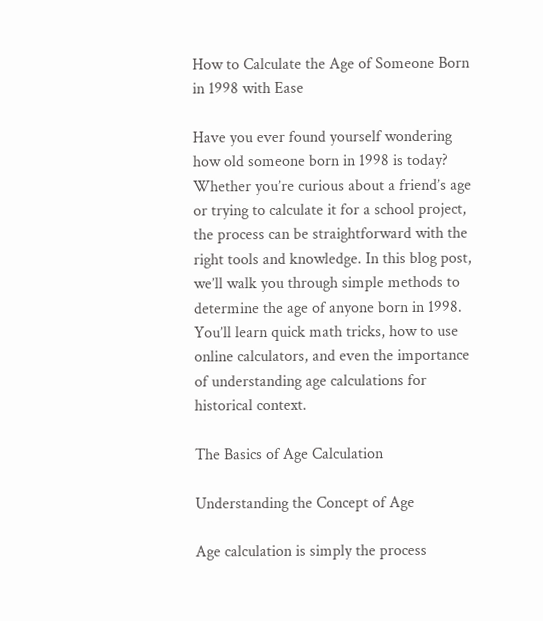How to Calculate the Age of Someone Born in 1998 with Ease

Have you ever found yourself wondering how old someone born in 1998 is today? Whether you’re curious about a friend’s age or trying to calculate it for a school project, the process can be straightforward with the right tools and knowledge. In this blog post, we’ll walk you through simple methods to determine the age of anyone born in 1998. You’ll learn quick math tricks, how to use online calculators, and even the importance of understanding age calculations for historical context.

The Basics of Age Calculation

Understanding the Concept of Age

Age calculation is simply the process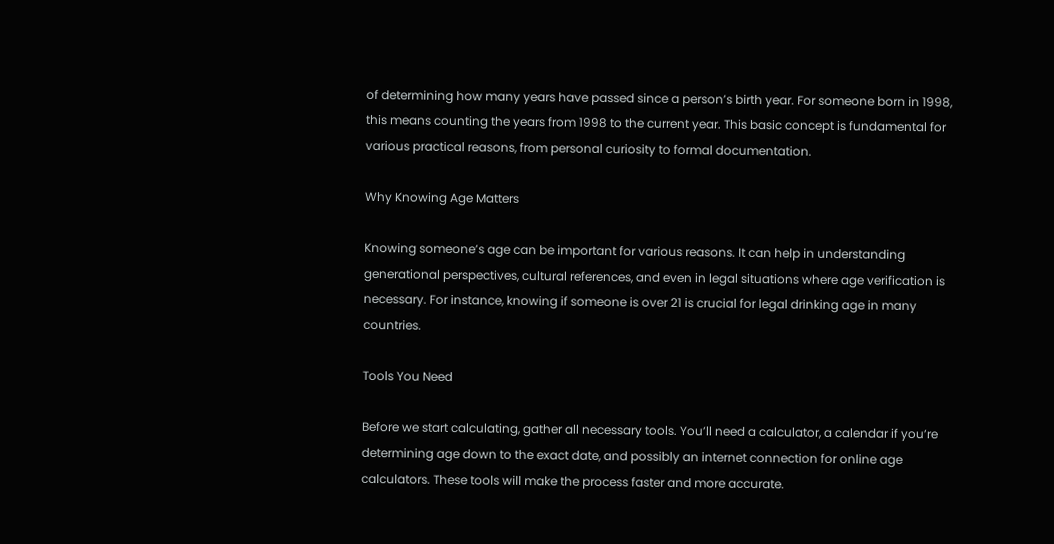of determining how many years have passed since a person’s birth year. For someone born in 1998, this means counting the years from 1998 to the current year. This basic concept is fundamental for various practical reasons, from personal curiosity to formal documentation.

Why Knowing Age Matters

Knowing someone’s age can be important for various reasons. It can help in understanding generational perspectives, cultural references, and even in legal situations where age verification is necessary. For instance, knowing if someone is over 21 is crucial for legal drinking age in many countries.

Tools You Need

Before we start calculating, gather all necessary tools. You’ll need a calculator, a calendar if you’re determining age down to the exact date, and possibly an internet connection for online age calculators. These tools will make the process faster and more accurate.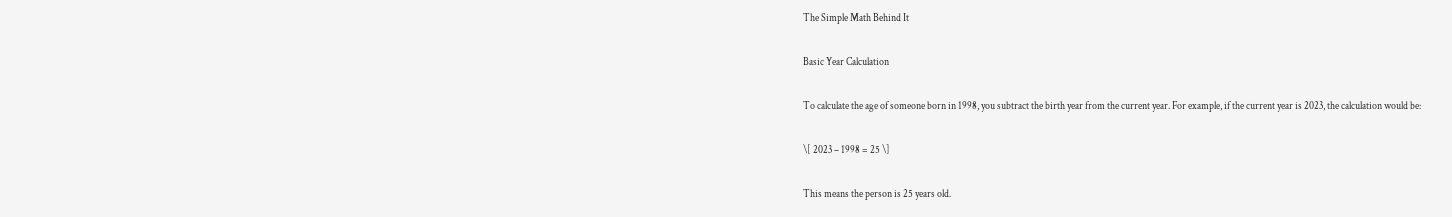The Simple Math Behind It

Basic Year Calculation

To calculate the age of someone born in 1998, you subtract the birth year from the current year. For example, if the current year is 2023, the calculation would be:

\[ 2023 – 1998 = 25 \]

This means the person is 25 years old.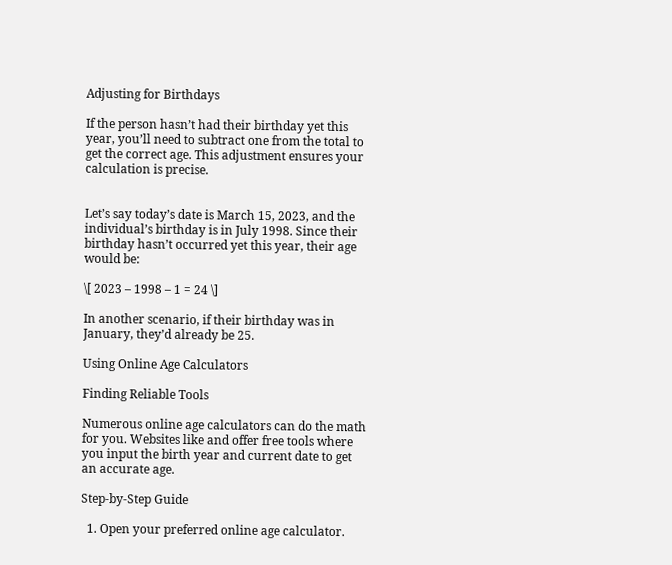Adjusting for Birthdays

If the person hasn’t had their birthday yet this year, you’ll need to subtract one from the total to get the correct age. This adjustment ensures your calculation is precise.


Let’s say today’s date is March 15, 2023, and the individual’s birthday is in July 1998. Since their birthday hasn’t occurred yet this year, their age would be:

\[ 2023 – 1998 – 1 = 24 \]

In another scenario, if their birthday was in January, they’d already be 25.

Using Online Age Calculators

Finding Reliable Tools

Numerous online age calculators can do the math for you. Websites like and offer free tools where you input the birth year and current date to get an accurate age.

Step-by-Step Guide

  1. Open your preferred online age calculator.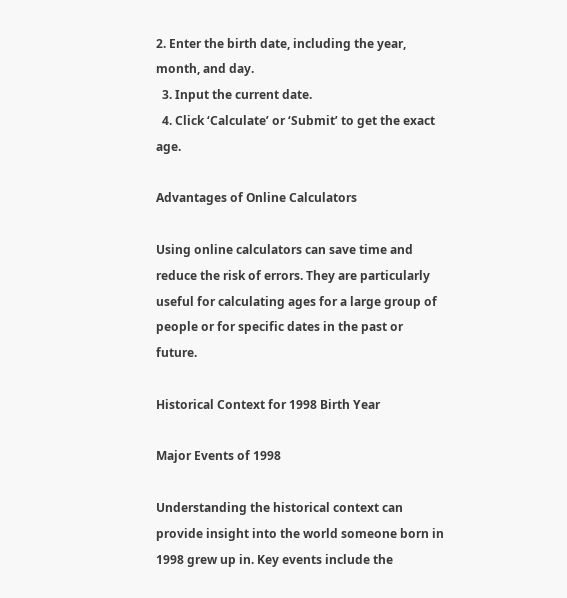2. Enter the birth date, including the year, month, and day.
  3. Input the current date.
  4. Click ‘Calculate’ or ‘Submit’ to get the exact age.

Advantages of Online Calculators

Using online calculators can save time and reduce the risk of errors. They are particularly useful for calculating ages for a large group of people or for specific dates in the past or future.

Historical Context for 1998 Birth Year

Major Events of 1998

Understanding the historical context can provide insight into the world someone born in 1998 grew up in. Key events include the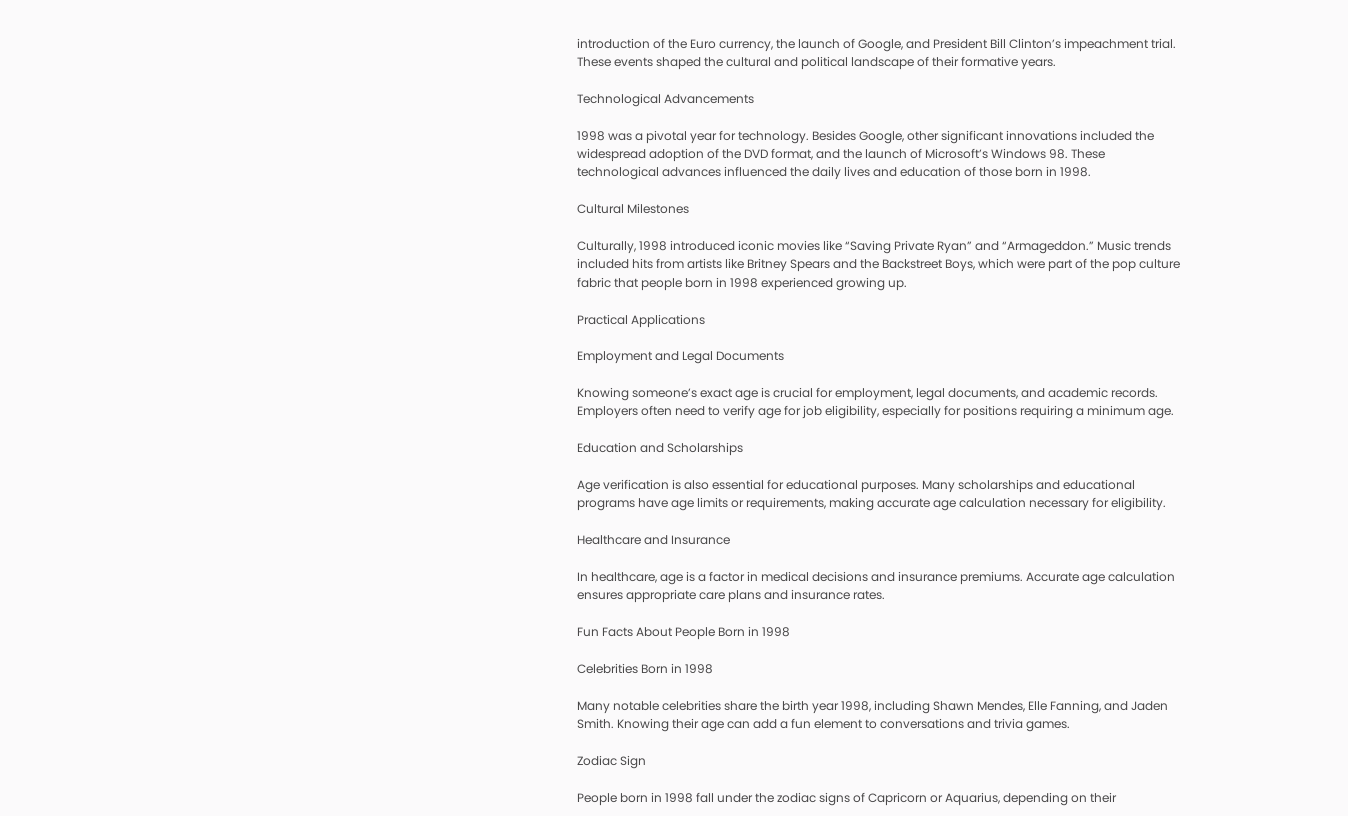introduction of the Euro currency, the launch of Google, and President Bill Clinton’s impeachment trial. These events shaped the cultural and political landscape of their formative years.

Technological Advancements

1998 was a pivotal year for technology. Besides Google, other significant innovations included the widespread adoption of the DVD format, and the launch of Microsoft’s Windows 98. These technological advances influenced the daily lives and education of those born in 1998.

Cultural Milestones

Culturally, 1998 introduced iconic movies like “Saving Private Ryan” and “Armageddon.” Music trends included hits from artists like Britney Spears and the Backstreet Boys, which were part of the pop culture fabric that people born in 1998 experienced growing up.

Practical Applications

Employment and Legal Documents

Knowing someone’s exact age is crucial for employment, legal documents, and academic records. Employers often need to verify age for job eligibility, especially for positions requiring a minimum age.

Education and Scholarships

Age verification is also essential for educational purposes. Many scholarships and educational programs have age limits or requirements, making accurate age calculation necessary for eligibility.

Healthcare and Insurance

In healthcare, age is a factor in medical decisions and insurance premiums. Accurate age calculation ensures appropriate care plans and insurance rates.

Fun Facts About People Born in 1998

Celebrities Born in 1998

Many notable celebrities share the birth year 1998, including Shawn Mendes, Elle Fanning, and Jaden Smith. Knowing their age can add a fun element to conversations and trivia games.

Zodiac Sign

People born in 1998 fall under the zodiac signs of Capricorn or Aquarius, depending on their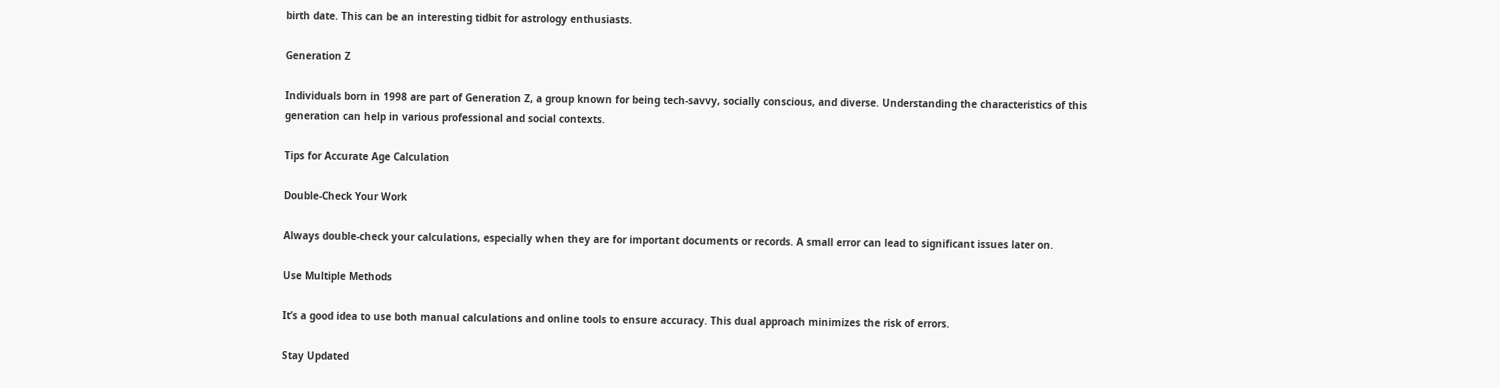birth date. This can be an interesting tidbit for astrology enthusiasts.

Generation Z

Individuals born in 1998 are part of Generation Z, a group known for being tech-savvy, socially conscious, and diverse. Understanding the characteristics of this generation can help in various professional and social contexts.

Tips for Accurate Age Calculation

Double-Check Your Work

Always double-check your calculations, especially when they are for important documents or records. A small error can lead to significant issues later on.

Use Multiple Methods

It’s a good idea to use both manual calculations and online tools to ensure accuracy. This dual approach minimizes the risk of errors.

Stay Updated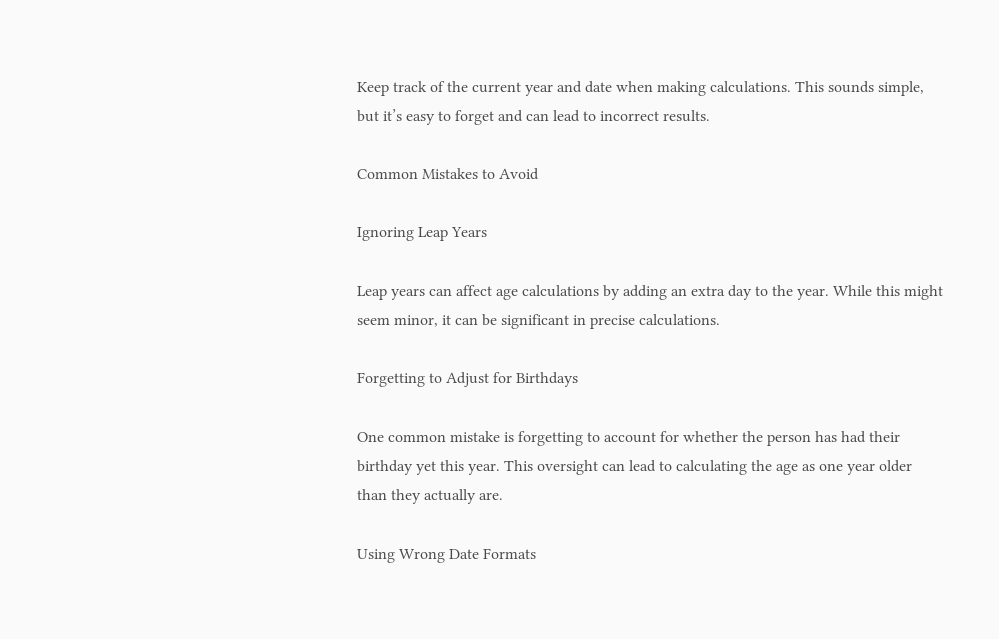Keep track of the current year and date when making calculations. This sounds simple, but it’s easy to forget and can lead to incorrect results.

Common Mistakes to Avoid

Ignoring Leap Years

Leap years can affect age calculations by adding an extra day to the year. While this might seem minor, it can be significant in precise calculations.

Forgetting to Adjust for Birthdays

One common mistake is forgetting to account for whether the person has had their birthday yet this year. This oversight can lead to calculating the age as one year older than they actually are.

Using Wrong Date Formats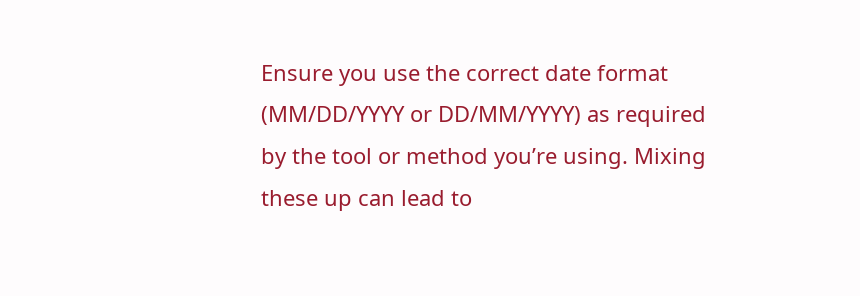Ensure you use the correct date format (MM/DD/YYYY or DD/MM/YYYY) as required by the tool or method you’re using. Mixing these up can lead to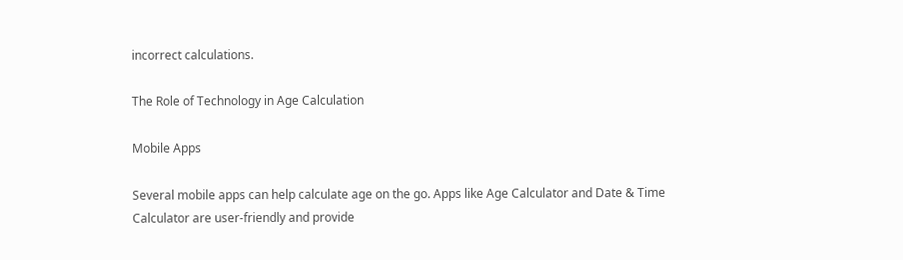incorrect calculations.

The Role of Technology in Age Calculation

Mobile Apps

Several mobile apps can help calculate age on the go. Apps like Age Calculator and Date & Time Calculator are user-friendly and provide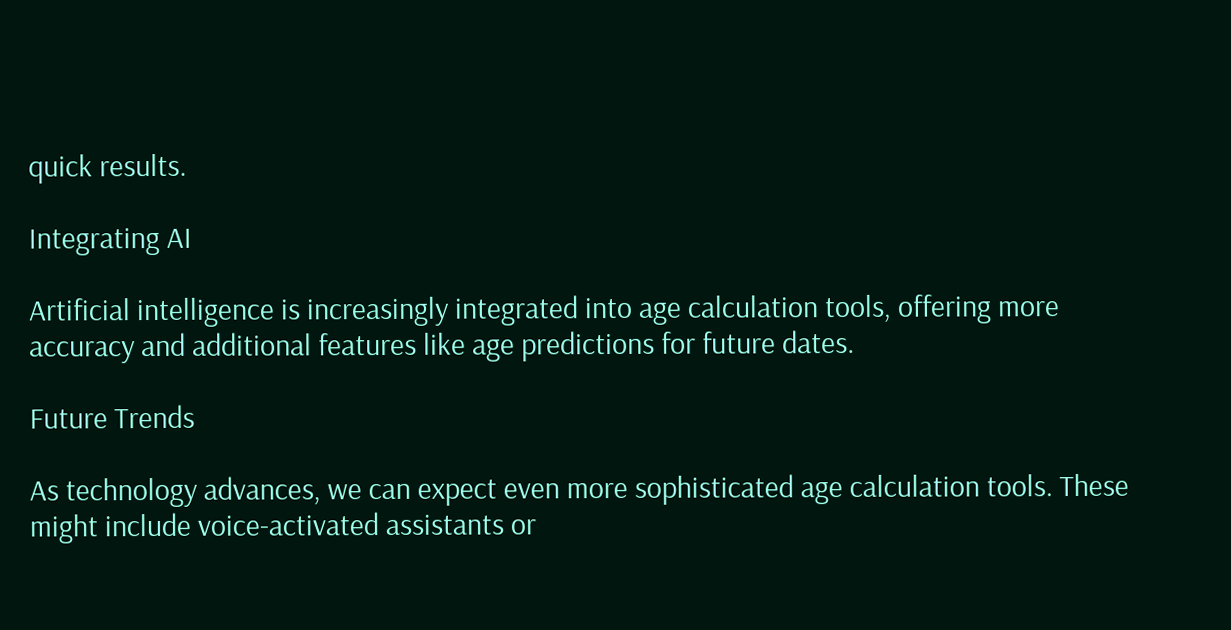quick results.

Integrating AI

Artificial intelligence is increasingly integrated into age calculation tools, offering more accuracy and additional features like age predictions for future dates.

Future Trends

As technology advances, we can expect even more sophisticated age calculation tools. These might include voice-activated assistants or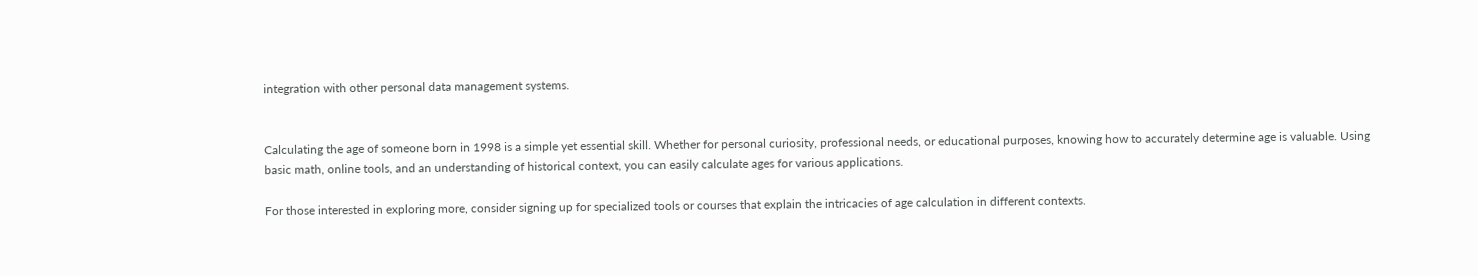integration with other personal data management systems.


Calculating the age of someone born in 1998 is a simple yet essential skill. Whether for personal curiosity, professional needs, or educational purposes, knowing how to accurately determine age is valuable. Using basic math, online tools, and an understanding of historical context, you can easily calculate ages for various applications.

For those interested in exploring more, consider signing up for specialized tools or courses that explain the intricacies of age calculation in different contexts.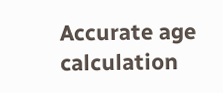Accurate age calculation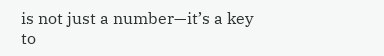is not just a number—it’s a key to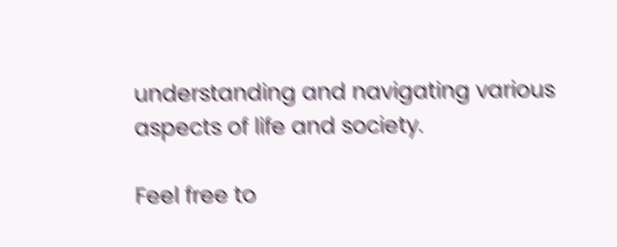understanding and navigating various aspects of life and society.

Feel free to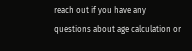reach out if you have any questions about age calculation or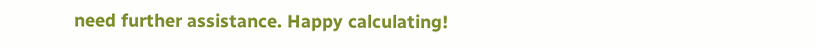need further assistance. Happy calculating!